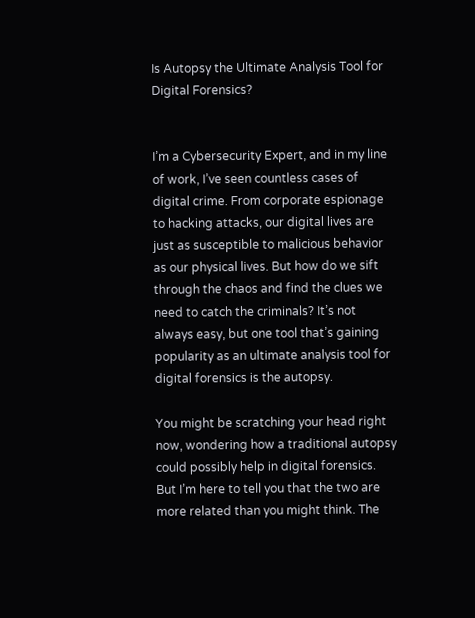Is Autopsy the Ultimate Analysis Tool for Digital Forensics?


I’m a Cybersecurity Expert, and in my line of work, I’ve seen countless cases of digital crime. From corporate espionage to hacking attacks, our digital lives are just as susceptible to malicious behavior as our physical lives. But how do we sift through the chaos and find the clues we need to catch the criminals? It’s not always easy, but one tool that’s gaining popularity as an ultimate analysis tool for digital forensics is the autopsy.

You might be scratching your head right now, wondering how a traditional autopsy could possibly help in digital forensics. But I’m here to tell you that the two are more related than you might think. The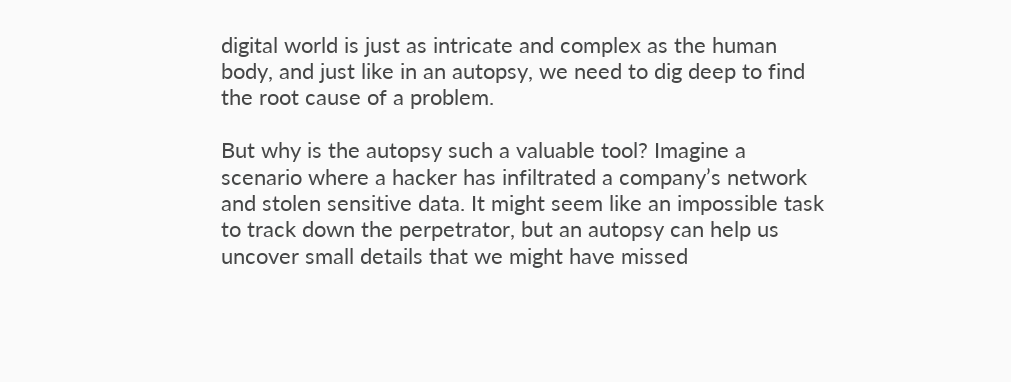digital world is just as intricate and complex as the human body, and just like in an autopsy, we need to dig deep to find the root cause of a problem.

But why is the autopsy such a valuable tool? Imagine a scenario where a hacker has infiltrated a company’s network and stolen sensitive data. It might seem like an impossible task to track down the perpetrator, but an autopsy can help us uncover small details that we might have missed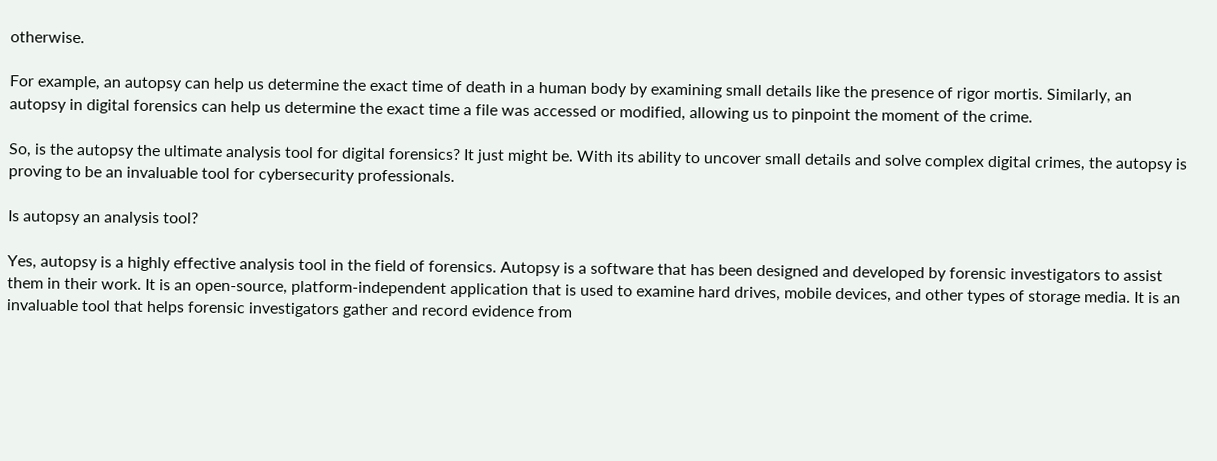otherwise.

For example, an autopsy can help us determine the exact time of death in a human body by examining small details like the presence of rigor mortis. Similarly, an autopsy in digital forensics can help us determine the exact time a file was accessed or modified, allowing us to pinpoint the moment of the crime.

So, is the autopsy the ultimate analysis tool for digital forensics? It just might be. With its ability to uncover small details and solve complex digital crimes, the autopsy is proving to be an invaluable tool for cybersecurity professionals.

Is autopsy an analysis tool?

Yes, autopsy is a highly effective analysis tool in the field of forensics. Autopsy is a software that has been designed and developed by forensic investigators to assist them in their work. It is an open-source, platform-independent application that is used to examine hard drives, mobile devices, and other types of storage media. It is an invaluable tool that helps forensic investigators gather and record evidence from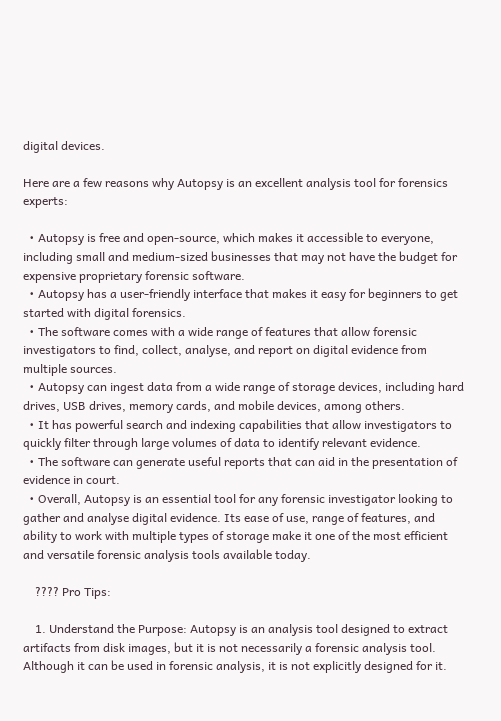digital devices.

Here are a few reasons why Autopsy is an excellent analysis tool for forensics experts:

  • Autopsy is free and open-source, which makes it accessible to everyone, including small and medium-sized businesses that may not have the budget for expensive proprietary forensic software.
  • Autopsy has a user-friendly interface that makes it easy for beginners to get started with digital forensics.
  • The software comes with a wide range of features that allow forensic investigators to find, collect, analyse, and report on digital evidence from multiple sources.
  • Autopsy can ingest data from a wide range of storage devices, including hard drives, USB drives, memory cards, and mobile devices, among others.
  • It has powerful search and indexing capabilities that allow investigators to quickly filter through large volumes of data to identify relevant evidence.
  • The software can generate useful reports that can aid in the presentation of evidence in court.
  • Overall, Autopsy is an essential tool for any forensic investigator looking to gather and analyse digital evidence. Its ease of use, range of features, and ability to work with multiple types of storage make it one of the most efficient and versatile forensic analysis tools available today.

    ???? Pro Tips:

    1. Understand the Purpose: Autopsy is an analysis tool designed to extract artifacts from disk images, but it is not necessarily a forensic analysis tool. Although it can be used in forensic analysis, it is not explicitly designed for it.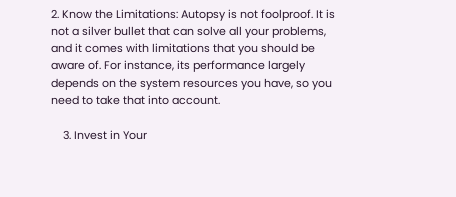2. Know the Limitations: Autopsy is not foolproof. It is not a silver bullet that can solve all your problems, and it comes with limitations that you should be aware of. For instance, its performance largely depends on the system resources you have, so you need to take that into account.

    3. Invest in Your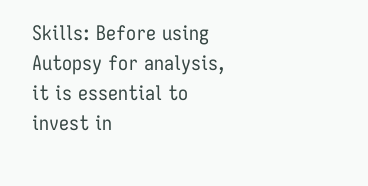Skills: Before using Autopsy for analysis, it is essential to invest in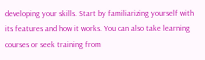developing your skills. Start by familiarizing yourself with its features and how it works. You can also take learning courses or seek training from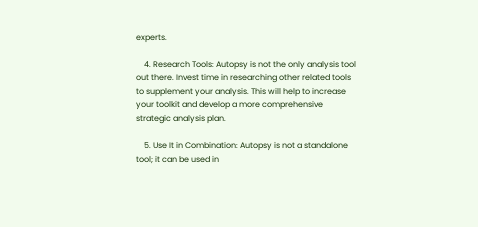experts.

    4. Research Tools: Autopsy is not the only analysis tool out there. Invest time in researching other related tools to supplement your analysis. This will help to increase your toolkit and develop a more comprehensive strategic analysis plan.

    5. Use It in Combination: Autopsy is not a standalone tool; it can be used in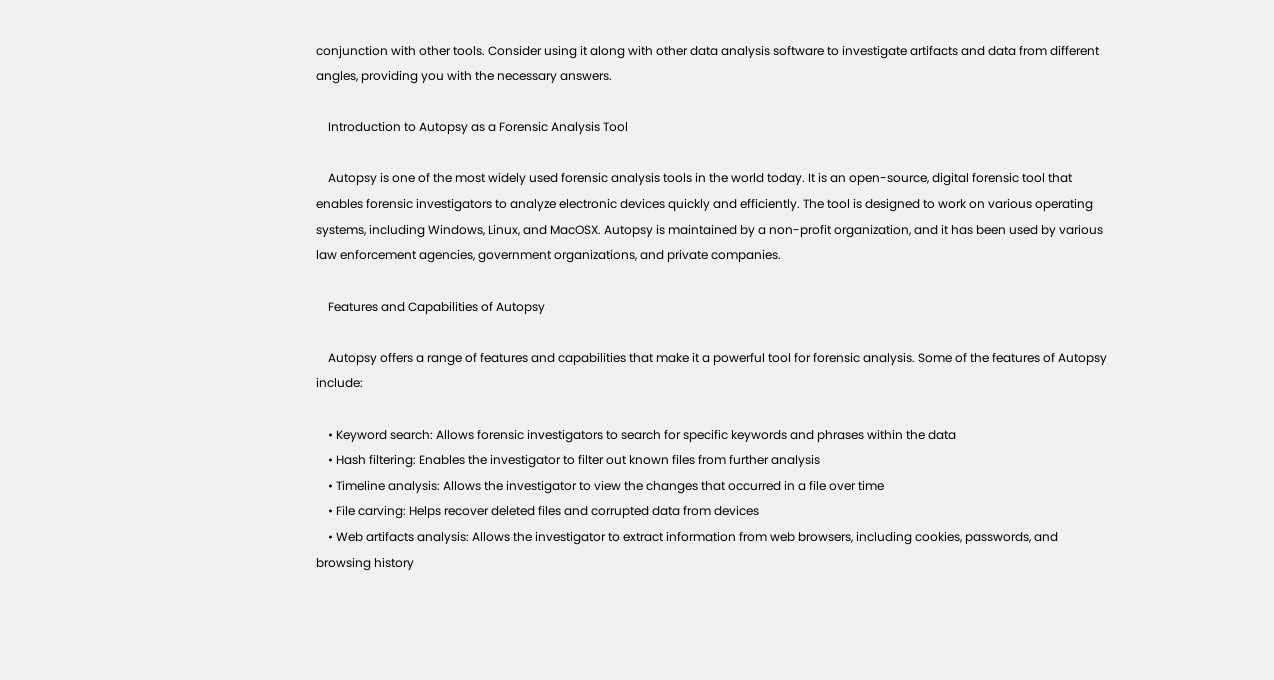conjunction with other tools. Consider using it along with other data analysis software to investigate artifacts and data from different angles, providing you with the necessary answers.

    Introduction to Autopsy as a Forensic Analysis Tool

    Autopsy is one of the most widely used forensic analysis tools in the world today. It is an open-source, digital forensic tool that enables forensic investigators to analyze electronic devices quickly and efficiently. The tool is designed to work on various operating systems, including Windows, Linux, and MacOSX. Autopsy is maintained by a non-profit organization, and it has been used by various law enforcement agencies, government organizations, and private companies.

    Features and Capabilities of Autopsy

    Autopsy offers a range of features and capabilities that make it a powerful tool for forensic analysis. Some of the features of Autopsy include:

    • Keyword search: Allows forensic investigators to search for specific keywords and phrases within the data
    • Hash filtering: Enables the investigator to filter out known files from further analysis
    • Timeline analysis: Allows the investigator to view the changes that occurred in a file over time
    • File carving: Helps recover deleted files and corrupted data from devices
    • Web artifacts analysis: Allows the investigator to extract information from web browsers, including cookies, passwords, and browsing history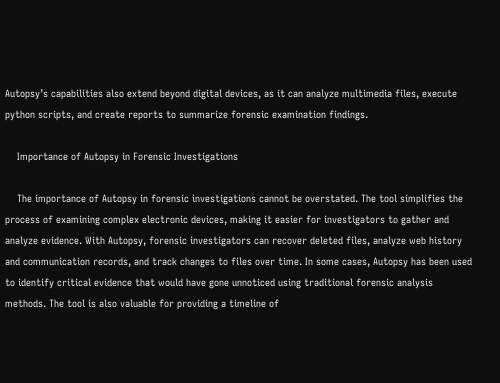Autopsy’s capabilities also extend beyond digital devices, as it can analyze multimedia files, execute python scripts, and create reports to summarize forensic examination findings.

    Importance of Autopsy in Forensic Investigations

    The importance of Autopsy in forensic investigations cannot be overstated. The tool simplifies the process of examining complex electronic devices, making it easier for investigators to gather and analyze evidence. With Autopsy, forensic investigators can recover deleted files, analyze web history and communication records, and track changes to files over time. In some cases, Autopsy has been used to identify critical evidence that would have gone unnoticed using traditional forensic analysis methods. The tool is also valuable for providing a timeline of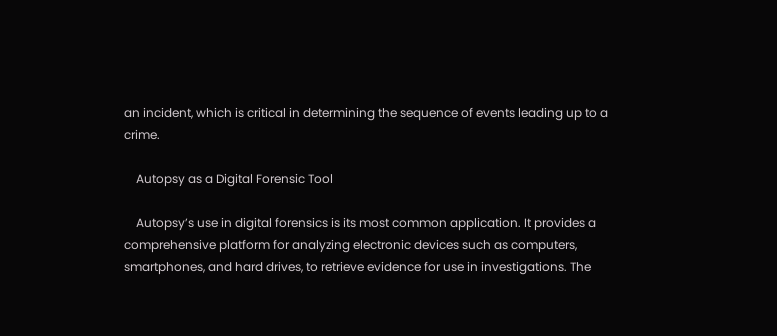an incident, which is critical in determining the sequence of events leading up to a crime.

    Autopsy as a Digital Forensic Tool

    Autopsy’s use in digital forensics is its most common application. It provides a comprehensive platform for analyzing electronic devices such as computers, smartphones, and hard drives, to retrieve evidence for use in investigations. The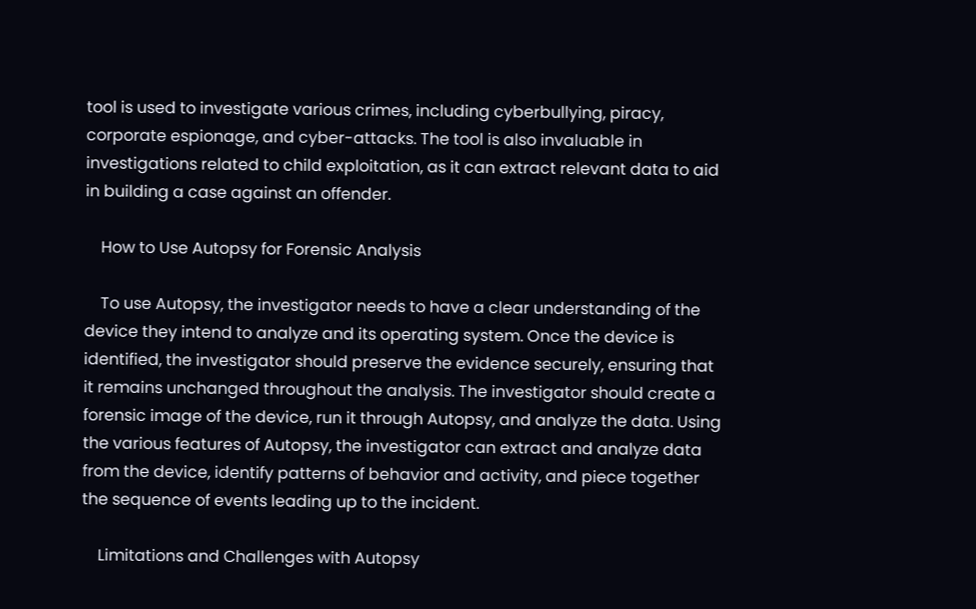tool is used to investigate various crimes, including cyberbullying, piracy, corporate espionage, and cyber-attacks. The tool is also invaluable in investigations related to child exploitation, as it can extract relevant data to aid in building a case against an offender.

    How to Use Autopsy for Forensic Analysis

    To use Autopsy, the investigator needs to have a clear understanding of the device they intend to analyze and its operating system. Once the device is identified, the investigator should preserve the evidence securely, ensuring that it remains unchanged throughout the analysis. The investigator should create a forensic image of the device, run it through Autopsy, and analyze the data. Using the various features of Autopsy, the investigator can extract and analyze data from the device, identify patterns of behavior and activity, and piece together the sequence of events leading up to the incident.

    Limitations and Challenges with Autopsy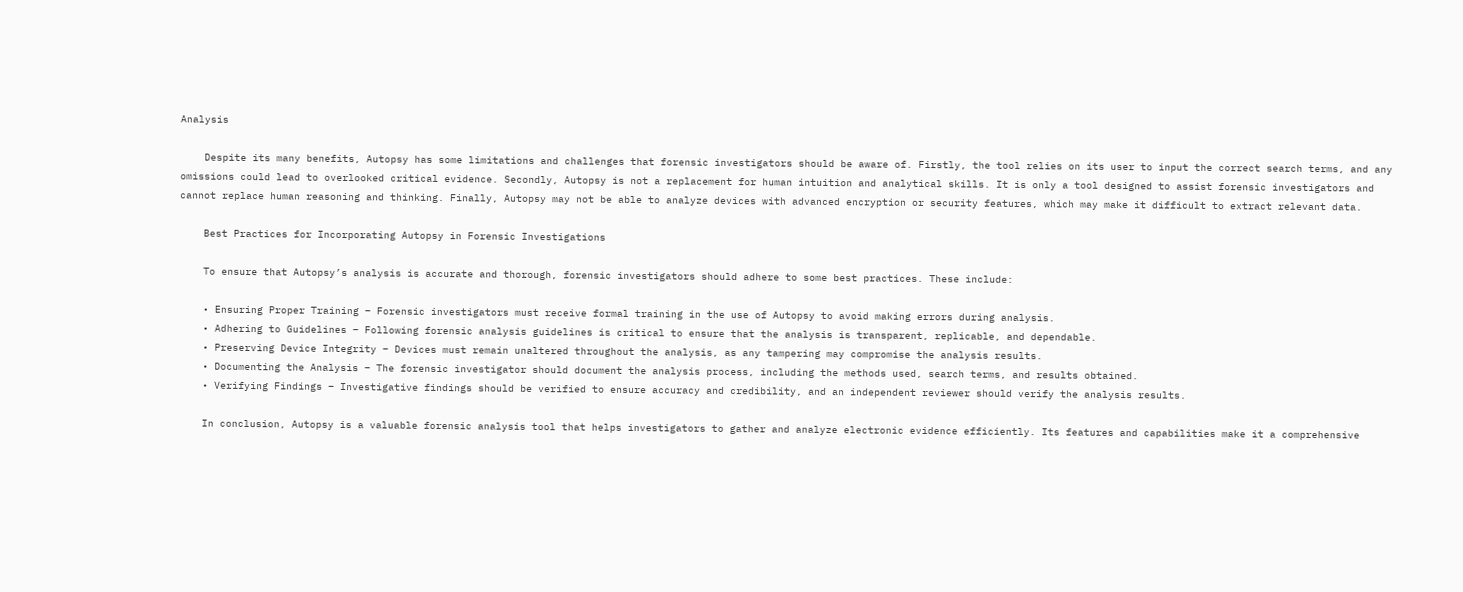Analysis

    Despite its many benefits, Autopsy has some limitations and challenges that forensic investigators should be aware of. Firstly, the tool relies on its user to input the correct search terms, and any omissions could lead to overlooked critical evidence. Secondly, Autopsy is not a replacement for human intuition and analytical skills. It is only a tool designed to assist forensic investigators and cannot replace human reasoning and thinking. Finally, Autopsy may not be able to analyze devices with advanced encryption or security features, which may make it difficult to extract relevant data.

    Best Practices for Incorporating Autopsy in Forensic Investigations

    To ensure that Autopsy’s analysis is accurate and thorough, forensic investigators should adhere to some best practices. These include:

    • Ensuring Proper Training – Forensic investigators must receive formal training in the use of Autopsy to avoid making errors during analysis.
    • Adhering to Guidelines – Following forensic analysis guidelines is critical to ensure that the analysis is transparent, replicable, and dependable.
    • Preserving Device Integrity – Devices must remain unaltered throughout the analysis, as any tampering may compromise the analysis results.
    • Documenting the Analysis – The forensic investigator should document the analysis process, including the methods used, search terms, and results obtained.
    • Verifying Findings – Investigative findings should be verified to ensure accuracy and credibility, and an independent reviewer should verify the analysis results.

    In conclusion, Autopsy is a valuable forensic analysis tool that helps investigators to gather and analyze electronic evidence efficiently. Its features and capabilities make it a comprehensive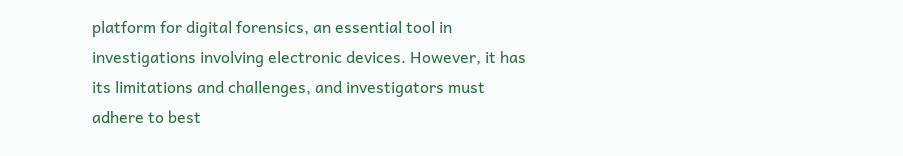platform for digital forensics, an essential tool in investigations involving electronic devices. However, it has its limitations and challenges, and investigators must adhere to best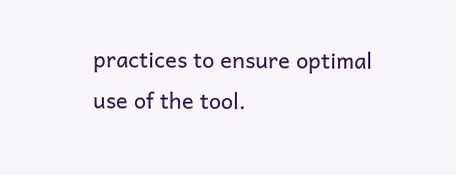practices to ensure optimal use of the tool.